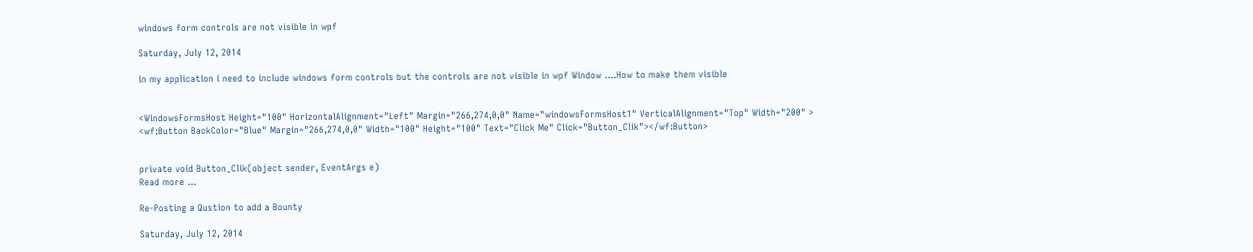windows form controls are not visible in wpf

Saturday, July 12, 2014

in my application i need to include windows form controls but the controls are not visible in wpf Window ....How to make them visible


<WindowsFormsHost Height="100" HorizontalAlignment="Left" Margin="266,274,0,0" Name="windowsFormsHost1" VerticalAlignment="Top" Width="200" >
<wf:Button BackColor="Blue" Margin="266,274,0,0" Width="100" Height="100" Text="Click Me" Click="Button_Clik"></wf:Button>


private void Button_Clik(object sender, EventArgs e)
Read more ...

Re-Posting a Qustion to add a Bounty

Saturday, July 12, 2014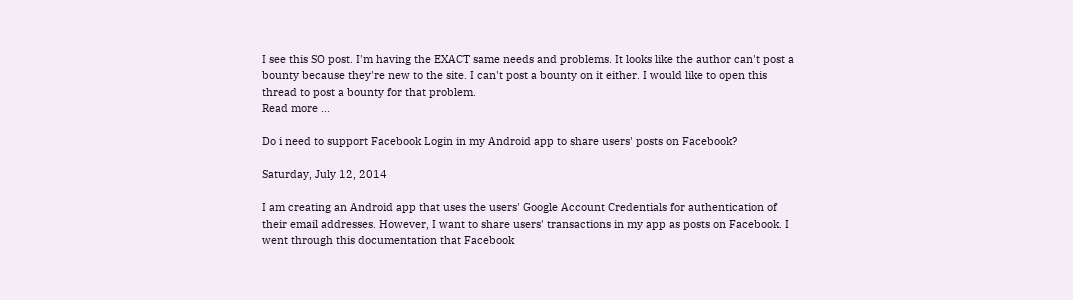I see this SO post. I'm having the EXACT same needs and problems. It looks like the author can't post a bounty because they're new to the site. I can't post a bounty on it either. I would like to open this thread to post a bounty for that problem.
Read more ...

Do i need to support Facebook Login in my Android app to share users' posts on Facebook?

Saturday, July 12, 2014

I am creating an Android app that uses the users' Google Account Credentials for authentication of their email addresses. However, I want to share users' transactions in my app as posts on Facebook. I went through this documentation that Facebook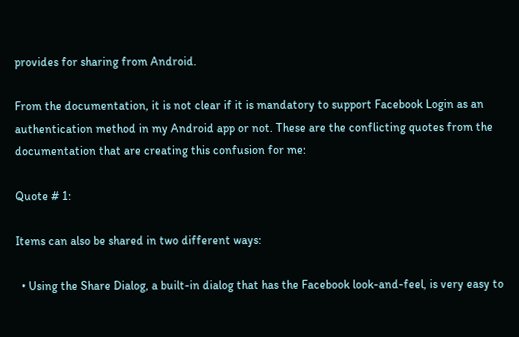provides for sharing from Android.

From the documentation, it is not clear if it is mandatory to support Facebook Login as an authentication method in my Android app or not. These are the conflicting quotes from the documentation that are creating this confusion for me:

Quote # 1:

Items can also be shared in two different ways:

  • Using the Share Dialog, a built-in dialog that has the Facebook look-and-feel, is very easy to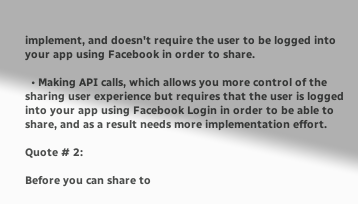implement, and doesn't require the user to be logged into your app using Facebook in order to share.

  • Making API calls, which allows you more control of the sharing user experience but requires that the user is logged into your app using Facebook Login in order to be able to share, and as a result needs more implementation effort.

Quote # 2:

Before you can share to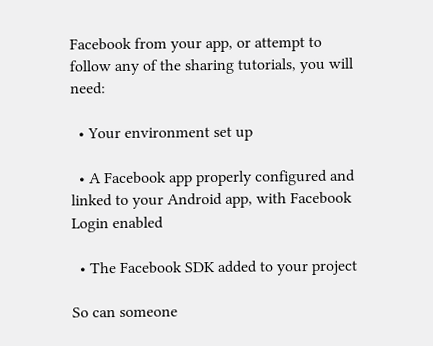Facebook from your app, or attempt to follow any of the sharing tutorials, you will need:

  • Your environment set up

  • A Facebook app properly configured and linked to your Android app, with Facebook Login enabled

  • The Facebook SDK added to your project

So can someone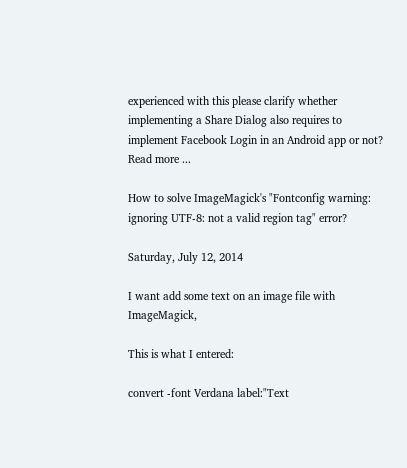experienced with this please clarify whether implementing a Share Dialog also requires to implement Facebook Login in an Android app or not?
Read more ...

How to solve ImageMagick's "Fontconfig warning: ignoring UTF-8: not a valid region tag" error?

Saturday, July 12, 2014

I want add some text on an image file with ImageMagick,

This is what I entered:

convert -font Verdana label:"Text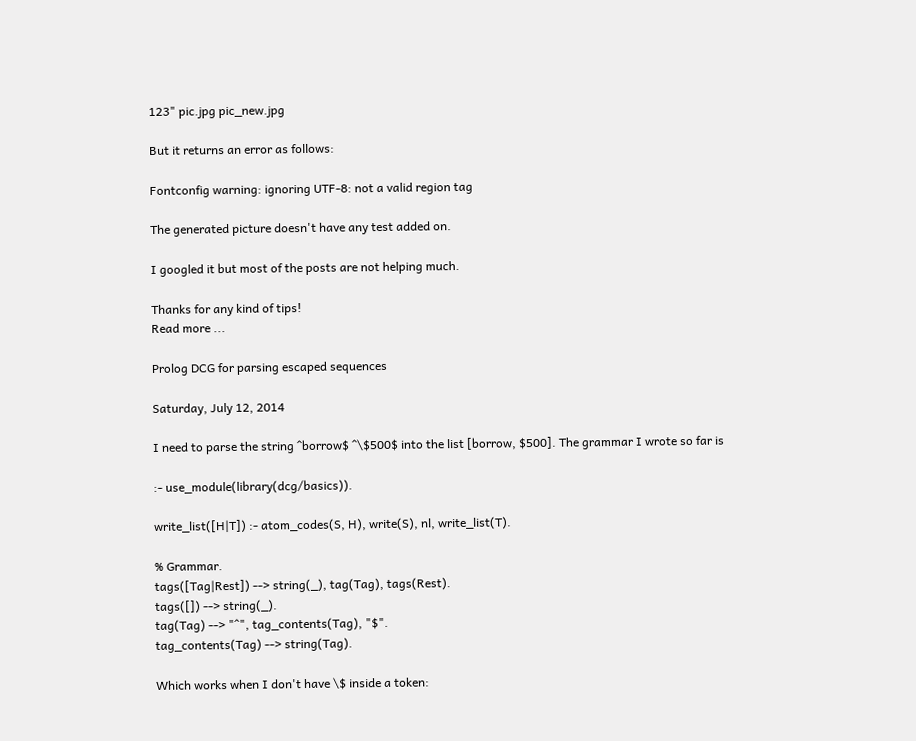123" pic.jpg pic_new.jpg

But it returns an error as follows:

Fontconfig warning: ignoring UTF-8: not a valid region tag

The generated picture doesn't have any test added on.

I googled it but most of the posts are not helping much.

Thanks for any kind of tips!
Read more ...

Prolog DCG for parsing escaped sequences

Saturday, July 12, 2014

I need to parse the string ^borrow$ ^\$500$ into the list [borrow, $500]. The grammar I wrote so far is

:- use_module(library(dcg/basics)).

write_list([H|T]) :- atom_codes(S, H), write(S), nl, write_list(T).

% Grammar.
tags([Tag|Rest]) --> string(_), tag(Tag), tags(Rest).
tags([]) --> string(_).
tag(Tag) --> "^", tag_contents(Tag), "$".
tag_contents(Tag) --> string(Tag).

Which works when I don't have \$ inside a token: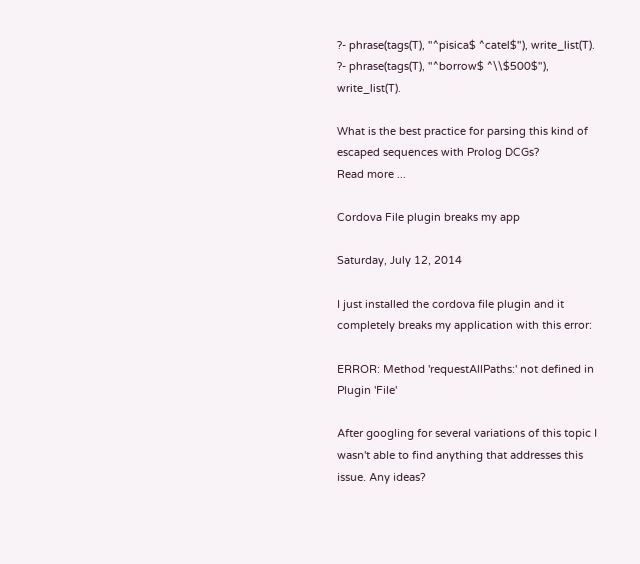?- phrase(tags(T), "^pisica$ ^catel$"), write_list(T).
?- phrase(tags(T), "^borrow$ ^\\$500$"), write_list(T).

What is the best practice for parsing this kind of escaped sequences with Prolog DCGs?
Read more ...

Cordova File plugin breaks my app

Saturday, July 12, 2014

I just installed the cordova file plugin and it completely breaks my application with this error:

ERROR: Method 'requestAllPaths:' not defined in Plugin 'File'

After googling for several variations of this topic I wasn't able to find anything that addresses this issue. Any ideas?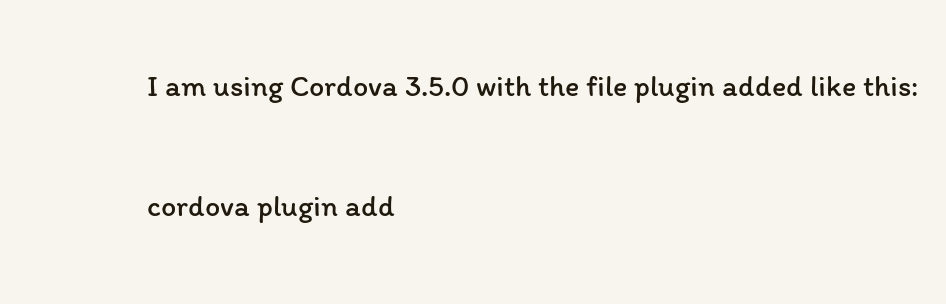I am using Cordova 3.5.0 with the file plugin added like this:

cordova plugin add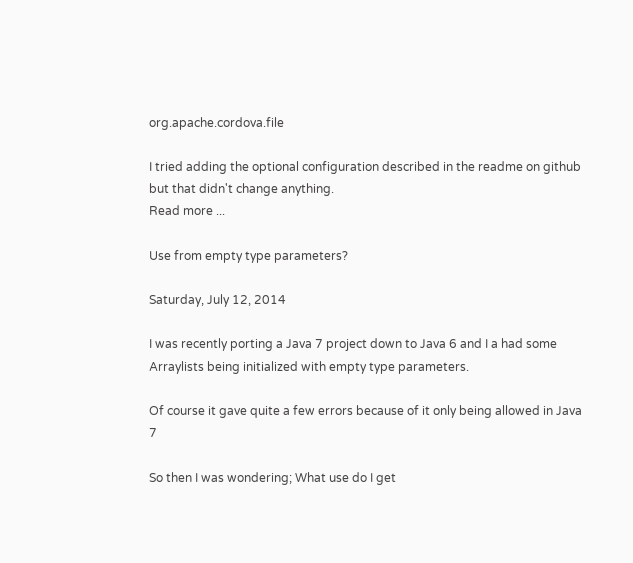org.apache.cordova.file

I tried adding the optional configuration described in the readme on github but that didn't change anything.
Read more ...

Use from empty type parameters?

Saturday, July 12, 2014

I was recently porting a Java 7 project down to Java 6 and I a had some Arraylists being initialized with empty type parameters.

Of course it gave quite a few errors because of it only being allowed in Java 7

So then I was wondering; What use do I get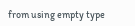from using empty type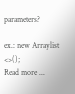parameters?

ex.: new Arraylist <>();
Read more ...